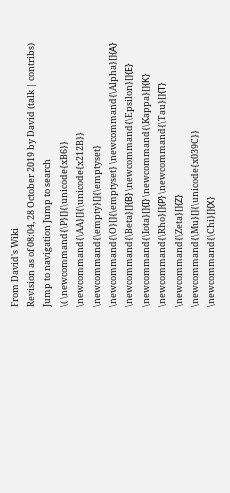From David's Wiki
Revision as of 08:04, 28 October 2019 by David (talk | contribs)
Jump to navigation Jump to search
\( \newcommand{\P}[]{\unicode{xB6}} \newcommand{\AA}[]{\unicode{x212B}} \newcommand{\empty}[]{\emptyset} \newcommand{\O}[]{\emptyset} \newcommand{\Alpha}[]{Α} \newcommand{\Beta}[]{Β} \newcommand{\Epsilon}[]{Ε} \newcommand{\Iota}[]{Ι} \newcommand{\Kappa}[]{Κ} \newcommand{\Rho}[]{Ρ} \newcommand{\Tau}[]{Τ} \newcommand{\Zeta}[]{Ζ} \newcommand{\Mu}[]{\unicode{x039C}} \newcommand{\Chi}[]{Χ}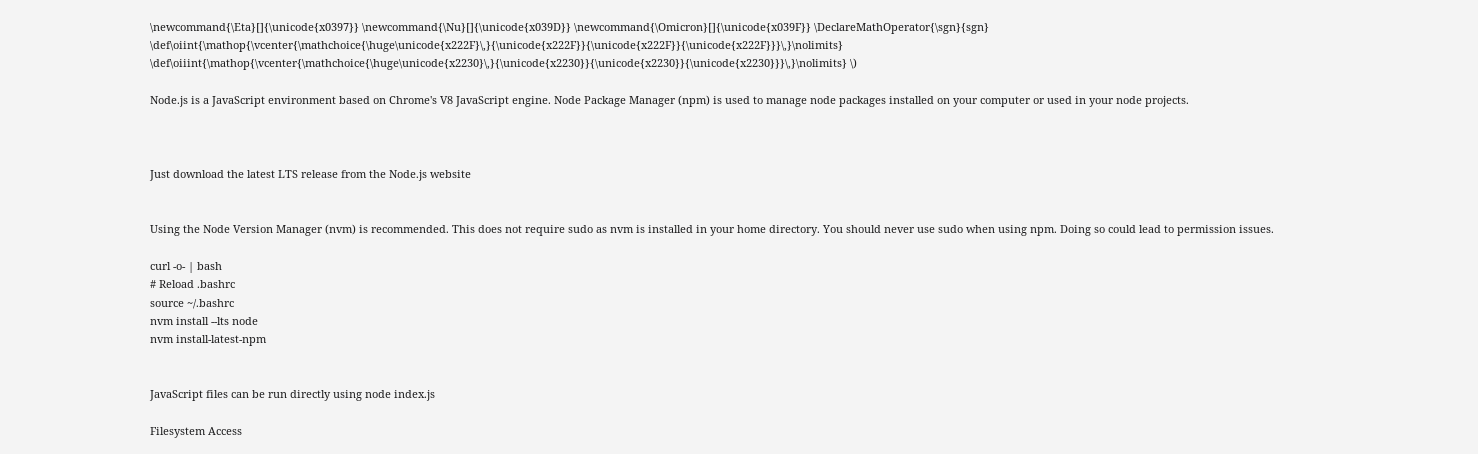\newcommand{\Eta}[]{\unicode{x0397}} \newcommand{\Nu}[]{\unicode{x039D}} \newcommand{\Omicron}[]{\unicode{x039F}} \DeclareMathOperator{\sgn}{sgn} \def\oiint{\mathop{\vcenter{\mathchoice{\huge\unicode{x222F}\,}{\unicode{x222F}}{\unicode{x222F}}{\unicode{x222F}}}\,}\nolimits} \def\oiiint{\mathop{\vcenter{\mathchoice{\huge\unicode{x2230}\,}{\unicode{x2230}}{\unicode{x2230}}{\unicode{x2230}}}\,}\nolimits} \)

Node.js is a JavaScript environment based on Chrome's V8 JavaScript engine. Node Package Manager (npm) is used to manage node packages installed on your computer or used in your node projects.



Just download the latest LTS release from the Node.js website


Using the Node Version Manager (nvm) is recommended. This does not require sudo as nvm is installed in your home directory. You should never use sudo when using npm. Doing so could lead to permission issues.

curl -o- | bash
# Reload .bashrc
source ~/.bashrc
nvm install --lts node
nvm install-latest-npm


JavaScript files can be run directly using node index.js

Filesystem Access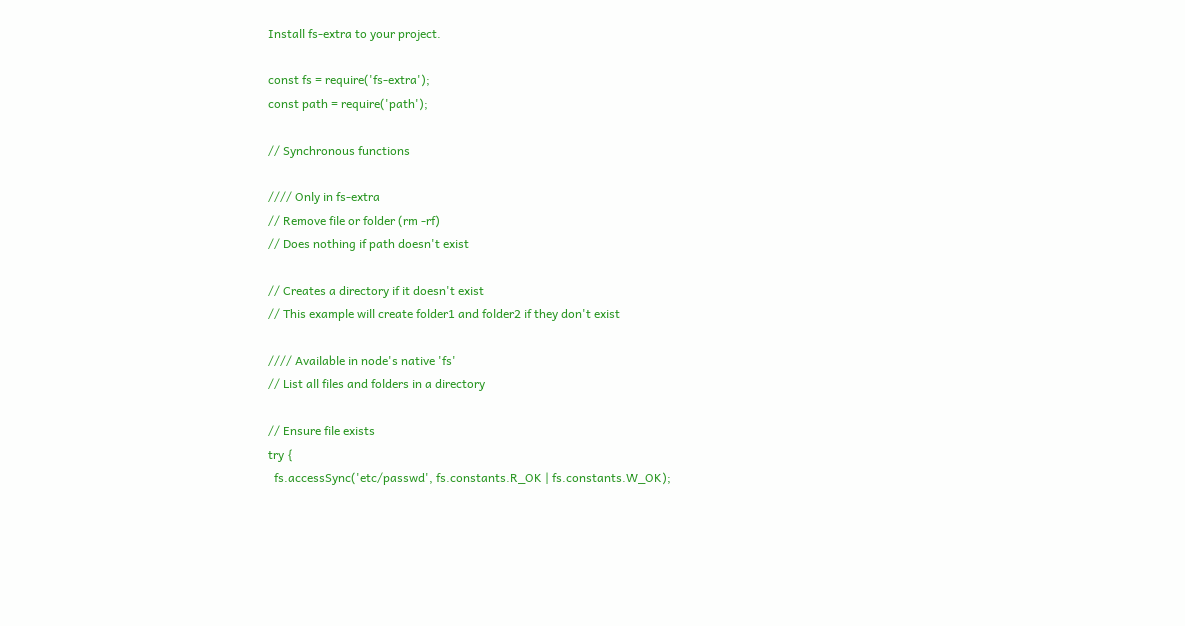Install fs-extra to your project.

const fs = require('fs-extra');
const path = require('path');

// Synchronous functions

//// Only in fs-extra
// Remove file or folder (rm -rf)
// Does nothing if path doesn't exist

// Creates a directory if it doesn't exist
// This example will create folder1 and folder2 if they don't exist

//// Available in node's native 'fs'
// List all files and folders in a directory

// Ensure file exists
try {
  fs.accessSync('etc/passwd', fs.constants.R_OK | fs.constants.W_OK);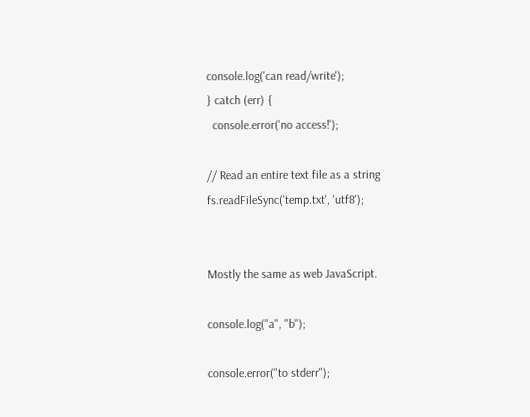console.log('can read/write');
} catch (err) {
  console.error('no access!');

// Read an entire text file as a string
fs.readFileSync('temp.txt', 'utf8');


Mostly the same as web JavaScript.

console.log("a", "b");

console.error("to stderr");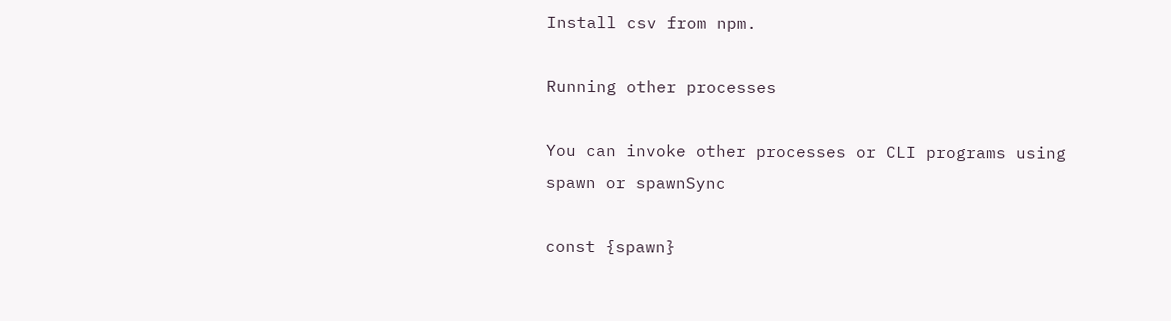Install csv from npm.

Running other processes

You can invoke other processes or CLI programs using spawn or spawnSync

const {spawn}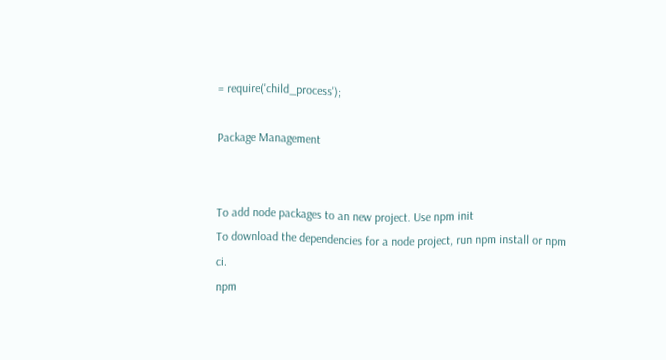= require('child_process');

Package Management


To add node packages to an new project. Use npm init
To download the dependencies for a node project, run npm install or npm ci.
npm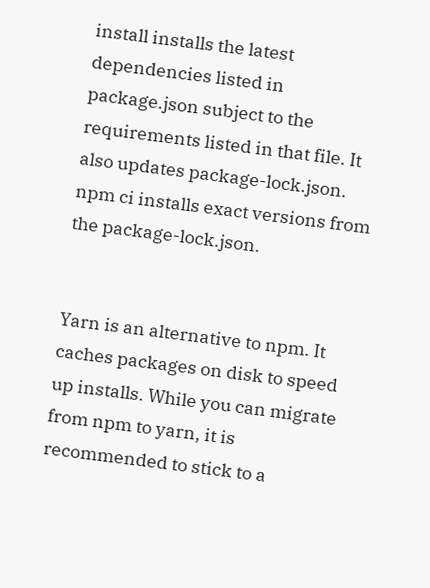install installs the latest dependencies listed in package.json subject to the requirements listed in that file. It also updates package-lock.json.
npm ci installs exact versions from the package-lock.json.


Yarn is an alternative to npm. It caches packages on disk to speed up installs. While you can migrate from npm to yarn, it is recommended to stick to a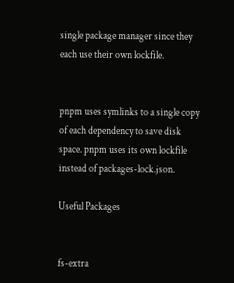single package manager since they each use their own lockfile.


pnpm uses symlinks to a single copy of each dependency to save disk space. pnpm uses its own lockfile instead of packages-lock.json.

Useful Packages


fs-extra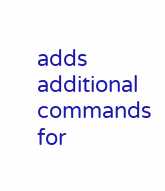adds additional commands for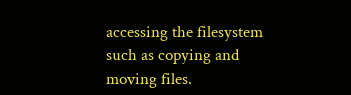accessing the filesystem such as copying and moving files.